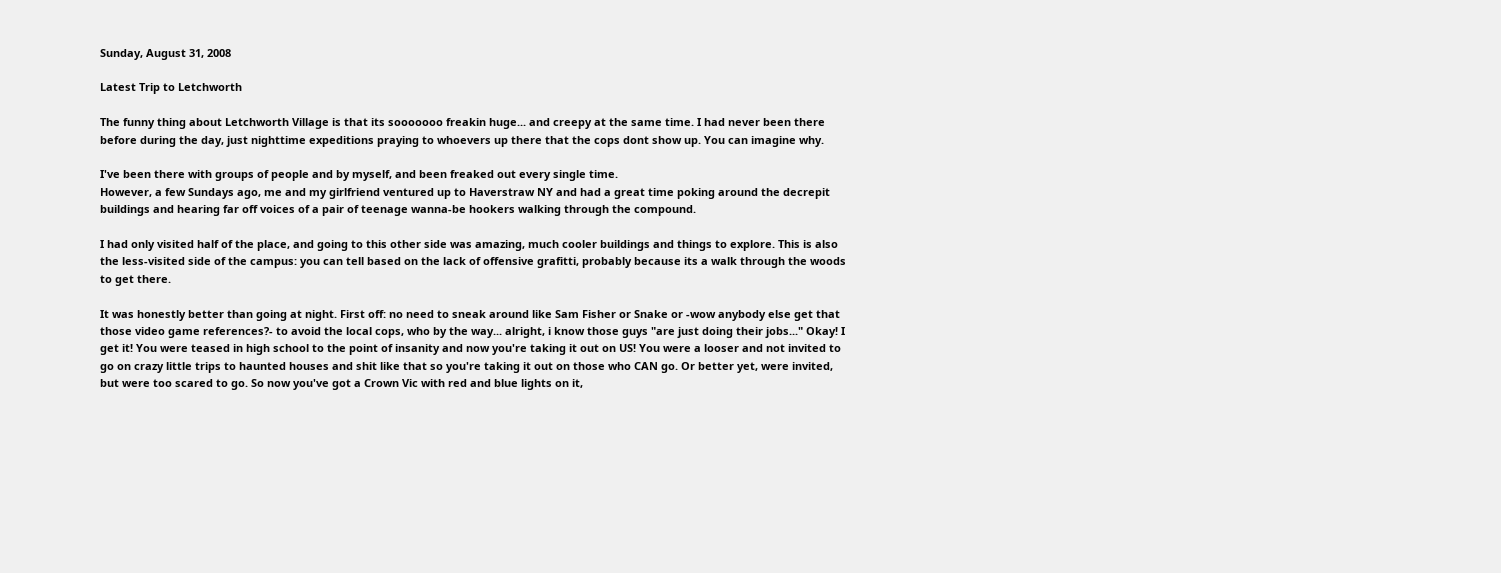Sunday, August 31, 2008

Latest Trip to Letchworth

The funny thing about Letchworth Village is that its sooooooo freakin huge... and creepy at the same time. I had never been there before during the day, just nighttime expeditions praying to whoevers up there that the cops dont show up. You can imagine why.

I've been there with groups of people and by myself, and been freaked out every single time.
However, a few Sundays ago, me and my girlfriend ventured up to Haverstraw NY and had a great time poking around the decrepit buildings and hearing far off voices of a pair of teenage wanna-be hookers walking through the compound.

I had only visited half of the place, and going to this other side was amazing, much cooler buildings and things to explore. This is also the less-visited side of the campus: you can tell based on the lack of offensive grafitti, probably because its a walk through the woods to get there.

It was honestly better than going at night. First off: no need to sneak around like Sam Fisher or Snake or -wow anybody else get that those video game references?- to avoid the local cops, who by the way... alright, i know those guys "are just doing their jobs..." Okay! I get it! You were teased in high school to the point of insanity and now you're taking it out on US! You were a looser and not invited to go on crazy little trips to haunted houses and shit like that so you're taking it out on those who CAN go. Or better yet, were invited, but were too scared to go. So now you've got a Crown Vic with red and blue lights on it,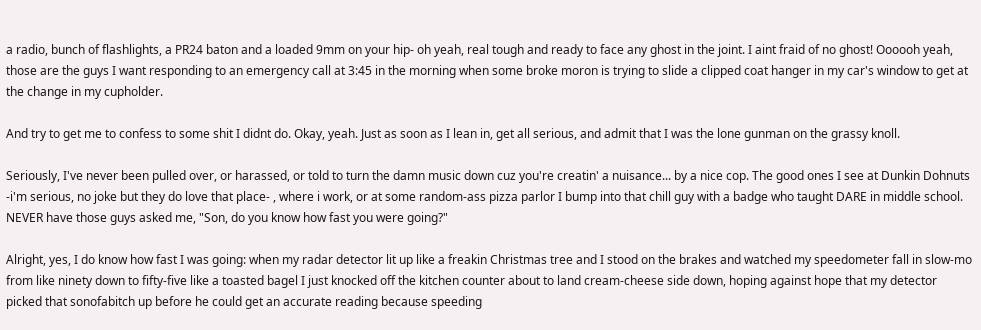a radio, bunch of flashlights, a PR24 baton and a loaded 9mm on your hip- oh yeah, real tough and ready to face any ghost in the joint. I aint fraid of no ghost! Oooooh yeah, those are the guys I want responding to an emergency call at 3:45 in the morning when some broke moron is trying to slide a clipped coat hanger in my car's window to get at the change in my cupholder.

And try to get me to confess to some shit I didnt do. Okay, yeah. Just as soon as I lean in, get all serious, and admit that I was the lone gunman on the grassy knoll.

Seriously, I've never been pulled over, or harassed, or told to turn the damn music down cuz you're creatin' a nuisance... by a nice cop. The good ones I see at Dunkin Dohnuts -i'm serious, no joke but they do love that place- , where i work, or at some random-ass pizza parlor I bump into that chill guy with a badge who taught DARE in middle school. NEVER have those guys asked me, "Son, do you know how fast you were going?"

Alright, yes, I do know how fast I was going: when my radar detector lit up like a freakin Christmas tree and I stood on the brakes and watched my speedometer fall in slow-mo from like ninety down to fifty-five like a toasted bagel I just knocked off the kitchen counter about to land cream-cheese side down, hoping against hope that my detector picked that sonofabitch up before he could get an accurate reading because speeding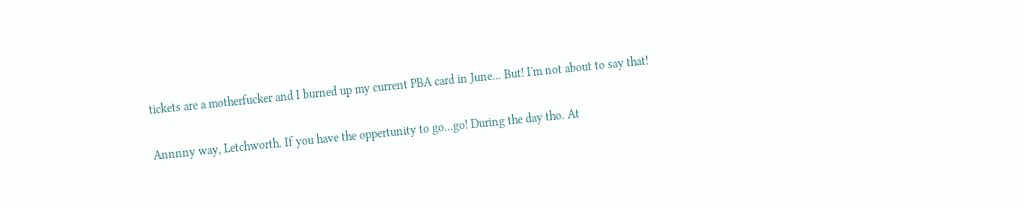tickets are a motherfucker and I burned up my current PBA card in June... But! I'm not about to say that!

Annnny way, Letchworth. If you have the oppertunity to go...go! During the day tho. At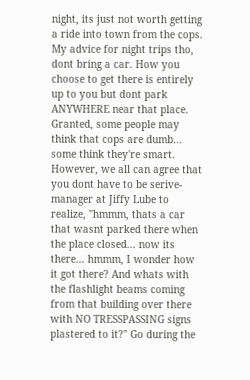night, its just not worth getting a ride into town from the cops. My advice for night trips tho, dont bring a car. How you choose to get there is entirely up to you but dont park ANYWHERE near that place. Granted, some people may think that cops are dumb... some think they're smart. However, we all can agree that you dont have to be serive-manager at Jiffy Lube to realize, "hmmm, thats a car that wasnt parked there when the place closed... now its there... hmmm, I wonder how it got there? And whats with the flashlight beams coming from that building over there with NO TRESSPASSING signs plastered to it?" Go during the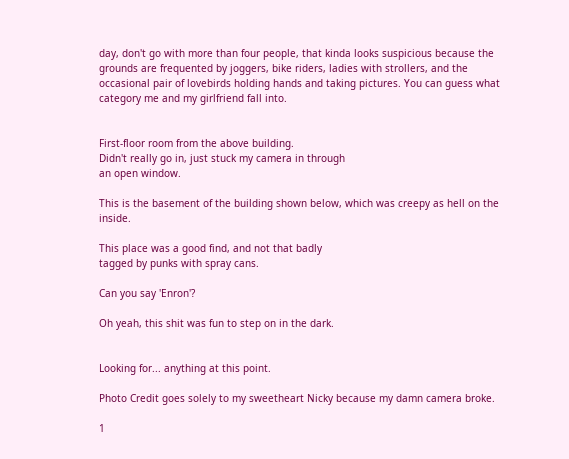day, don't go with more than four people, that kinda looks suspicious because the grounds are frequented by joggers, bike riders, ladies with strollers, and the occasional pair of lovebirds holding hands and taking pictures. You can guess what category me and my girlfriend fall into.


First-floor room from the above building.
Didn't really go in, just stuck my camera in through
an open window.

This is the basement of the building shown below, which was creepy as hell on the inside.

This place was a good find, and not that badly
tagged by punks with spray cans.

Can you say 'Enron'?

Oh yeah, this shit was fun to step on in the dark.


Looking for... anything at this point.

Photo Credit goes solely to my sweetheart Nicky because my damn camera broke.

1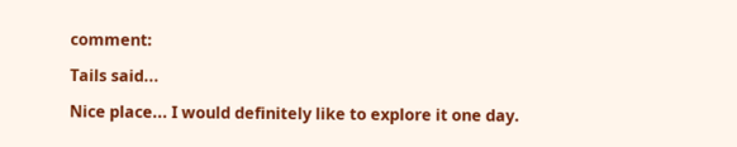comment:

Tails said...

Nice place... I would definitely like to explore it one day.